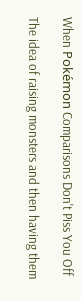When Pokémon Comparisons Don't Piss You Off

The idea of raising monsters and then having them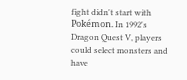fight didn't start with Pokémon. In 1992's Dragon Quest V, players could select monsters and have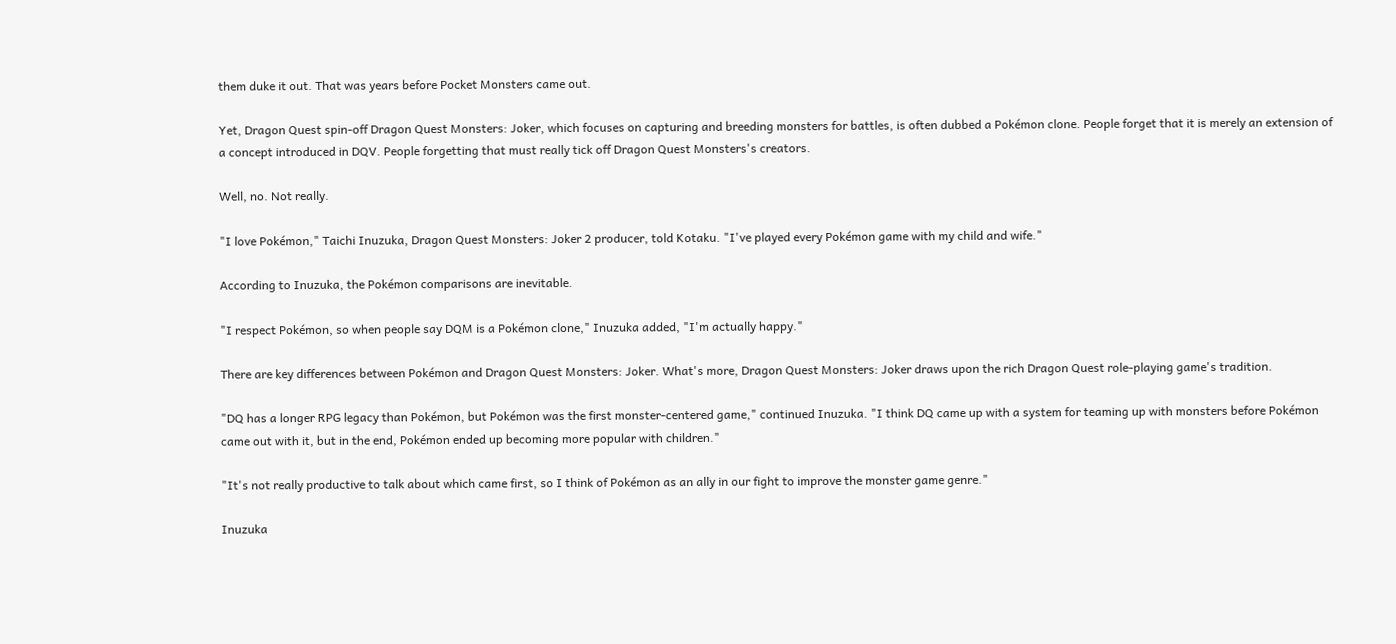them duke it out. That was years before Pocket Monsters came out.

Yet, Dragon Quest spin-off Dragon Quest Monsters: Joker, which focuses on capturing and breeding monsters for battles, is often dubbed a Pokémon clone. People forget that it is merely an extension of a concept introduced in DQV. People forgetting that must really tick off Dragon Quest Monsters's creators.

Well, no. Not really.

"I love Pokémon," Taichi Inuzuka, Dragon Quest Monsters: Joker 2 producer, told Kotaku. "I've played every Pokémon game with my child and wife."

According to Inuzuka, the Pokémon comparisons are inevitable.

"I respect Pokémon, so when people say DQM is a Pokémon clone," Inuzuka added, "I'm actually happy."

There are key differences between Pokémon and Dragon Quest Monsters: Joker. What's more, Dragon Quest Monsters: Joker draws upon the rich Dragon Quest role-playing game's tradition.

"DQ has a longer RPG legacy than Pokémon, but Pokémon was the first monster-centered game," continued Inuzuka. "I think DQ came up with a system for teaming up with monsters before Pokémon came out with it, but in the end, Pokémon ended up becoming more popular with children."

"It's not really productive to talk about which came first, so I think of Pokémon as an ally in our fight to improve the monster game genre."

Inuzuka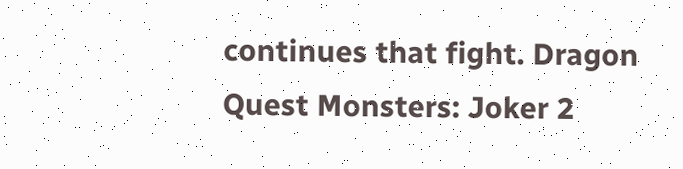continues that fight. Dragon Quest Monsters: Joker 2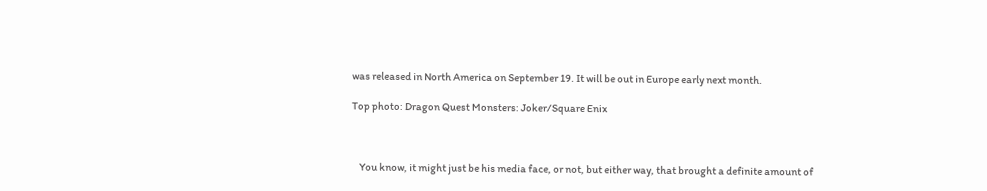was released in North America on September 19. It will be out in Europe early next month.

Top photo: Dragon Quest Monsters: Joker/Square Enix



    You know, it might just be his media face, or not, but either way, that brought a definite amount of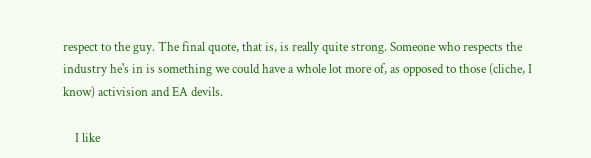respect to the guy. The final quote, that is, is really quite strong. Someone who respects the industry he's in is something we could have a whole lot more of, as opposed to those (cliche, I know) activision and EA devils.

    I like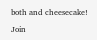both and cheesecake!

Join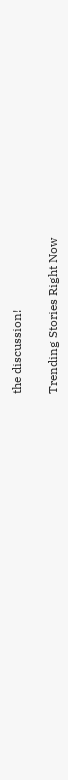the discussion!

Trending Stories Right Now